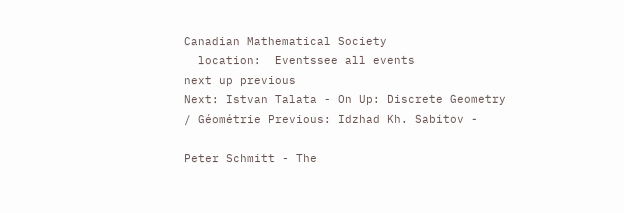Canadian Mathematical Society
  location:  Eventssee all events
next up previous
Next: Istvan Talata - On Up: Discrete Geometry / Géométrie Previous: Idzhad Kh. Sabitov -

Peter Schmitt - The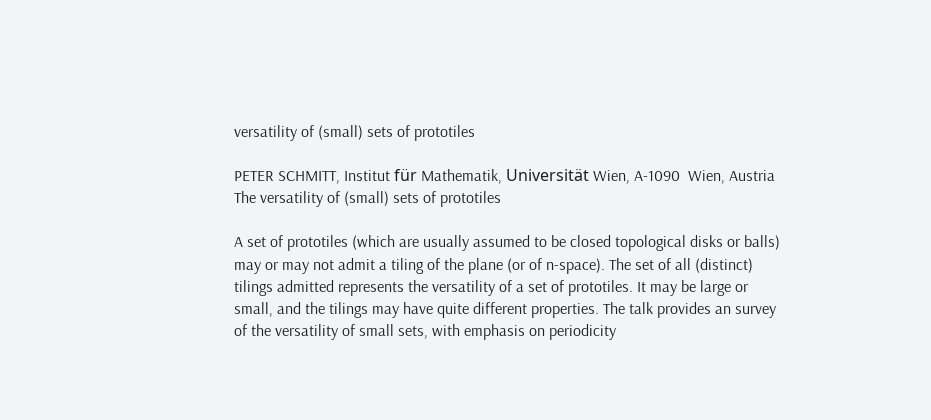versatility of (small) sets of prototiles

PETER SCHMITT, Institut für Mathematik, Universität Wien, A-1090  Wien, Austria
The versatility of (small) sets of prototiles

A set of prototiles (which are usually assumed to be closed topological disks or balls) may or may not admit a tiling of the plane (or of n-space). The set of all (distinct) tilings admitted represents the versatility of a set of prototiles. It may be large or small, and the tilings may have quite different properties. The talk provides an survey of the versatility of small sets, with emphasis on periodicity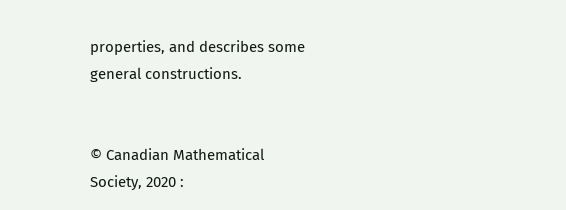properties, and describes some general constructions.


© Canadian Mathematical Society, 2020 :